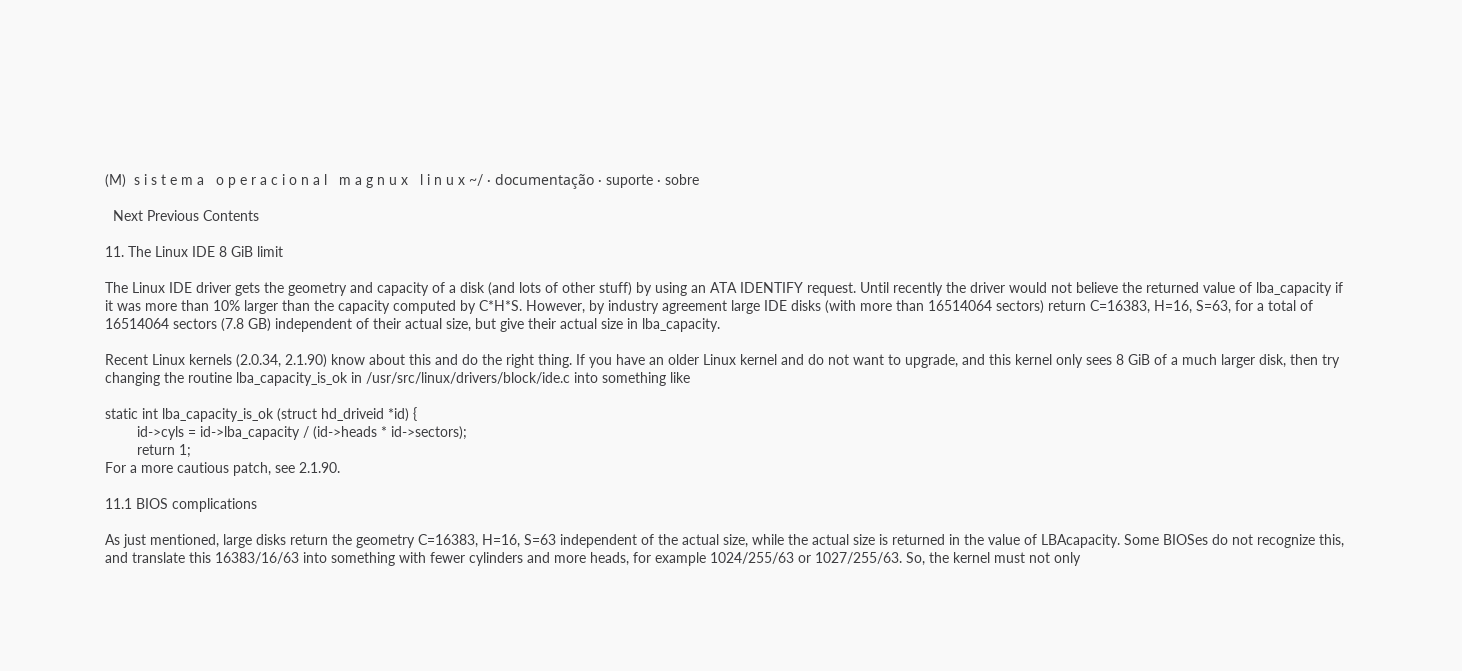(M)  s i s t e m a   o p e r a c i o n a l   m a g n u x   l i n u x ~/ · documentação · suporte · sobre

  Next Previous Contents

11. The Linux IDE 8 GiB limit

The Linux IDE driver gets the geometry and capacity of a disk (and lots of other stuff) by using an ATA IDENTIFY request. Until recently the driver would not believe the returned value of lba_capacity if it was more than 10% larger than the capacity computed by C*H*S. However, by industry agreement large IDE disks (with more than 16514064 sectors) return C=16383, H=16, S=63, for a total of 16514064 sectors (7.8 GB) independent of their actual size, but give their actual size in lba_capacity.

Recent Linux kernels (2.0.34, 2.1.90) know about this and do the right thing. If you have an older Linux kernel and do not want to upgrade, and this kernel only sees 8 GiB of a much larger disk, then try changing the routine lba_capacity_is_ok in /usr/src/linux/drivers/block/ide.c into something like

static int lba_capacity_is_ok (struct hd_driveid *id) {
        id->cyls = id->lba_capacity / (id->heads * id->sectors);
        return 1;
For a more cautious patch, see 2.1.90.

11.1 BIOS complications

As just mentioned, large disks return the geometry C=16383, H=16, S=63 independent of the actual size, while the actual size is returned in the value of LBAcapacity. Some BIOSes do not recognize this, and translate this 16383/16/63 into something with fewer cylinders and more heads, for example 1024/255/63 or 1027/255/63. So, the kernel must not only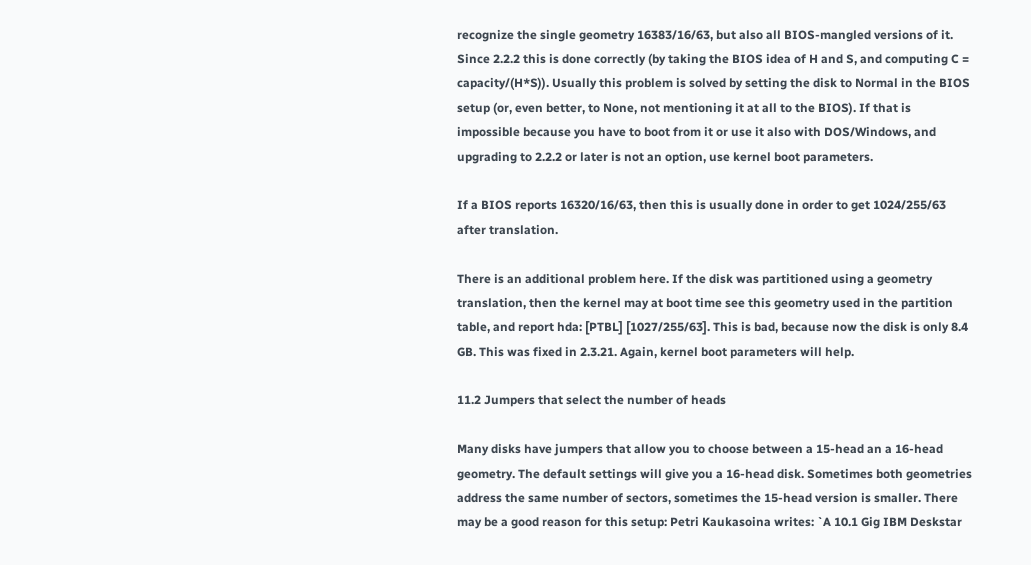recognize the single geometry 16383/16/63, but also all BIOS-mangled versions of it. Since 2.2.2 this is done correctly (by taking the BIOS idea of H and S, and computing C = capacity/(H*S)). Usually this problem is solved by setting the disk to Normal in the BIOS setup (or, even better, to None, not mentioning it at all to the BIOS). If that is impossible because you have to boot from it or use it also with DOS/Windows, and upgrading to 2.2.2 or later is not an option, use kernel boot parameters.

If a BIOS reports 16320/16/63, then this is usually done in order to get 1024/255/63 after translation.

There is an additional problem here. If the disk was partitioned using a geometry translation, then the kernel may at boot time see this geometry used in the partition table, and report hda: [PTBL] [1027/255/63]. This is bad, because now the disk is only 8.4 GB. This was fixed in 2.3.21. Again, kernel boot parameters will help.

11.2 Jumpers that select the number of heads

Many disks have jumpers that allow you to choose between a 15-head an a 16-head geometry. The default settings will give you a 16-head disk. Sometimes both geometries address the same number of sectors, sometimes the 15-head version is smaller. There may be a good reason for this setup: Petri Kaukasoina writes: `A 10.1 Gig IBM Deskstar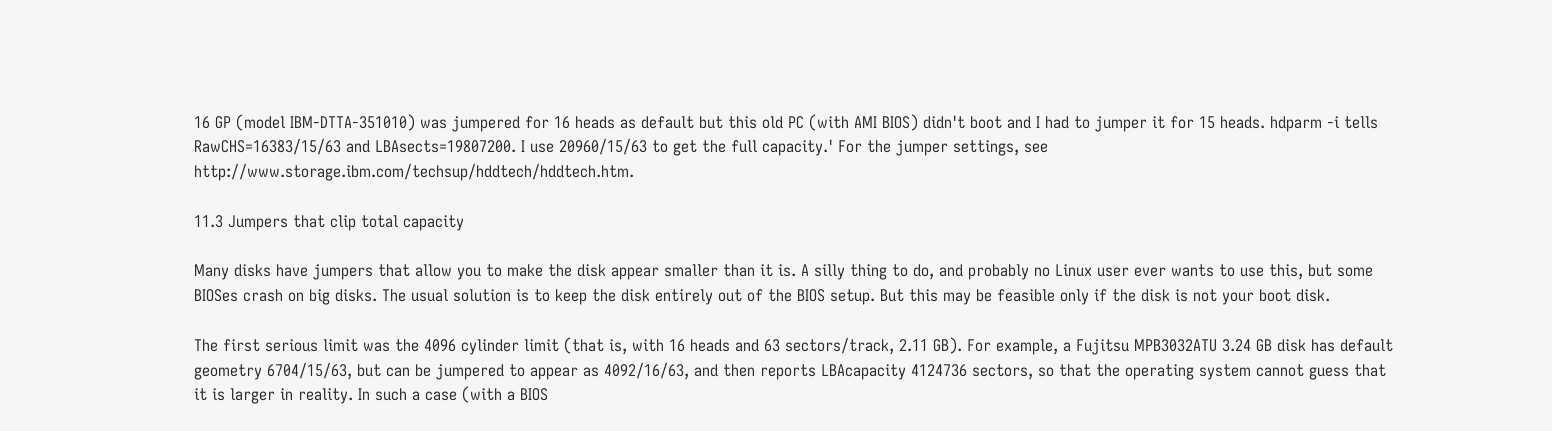16 GP (model IBM-DTTA-351010) was jumpered for 16 heads as default but this old PC (with AMI BIOS) didn't boot and I had to jumper it for 15 heads. hdparm -i tells RawCHS=16383/15/63 and LBAsects=19807200. I use 20960/15/63 to get the full capacity.' For the jumper settings, see http://www.storage.ibm.com/techsup/hddtech/hddtech.htm.

11.3 Jumpers that clip total capacity

Many disks have jumpers that allow you to make the disk appear smaller than it is. A silly thing to do, and probably no Linux user ever wants to use this, but some BIOSes crash on big disks. The usual solution is to keep the disk entirely out of the BIOS setup. But this may be feasible only if the disk is not your boot disk.

The first serious limit was the 4096 cylinder limit (that is, with 16 heads and 63 sectors/track, 2.11 GB). For example, a Fujitsu MPB3032ATU 3.24 GB disk has default geometry 6704/15/63, but can be jumpered to appear as 4092/16/63, and then reports LBAcapacity 4124736 sectors, so that the operating system cannot guess that it is larger in reality. In such a case (with a BIOS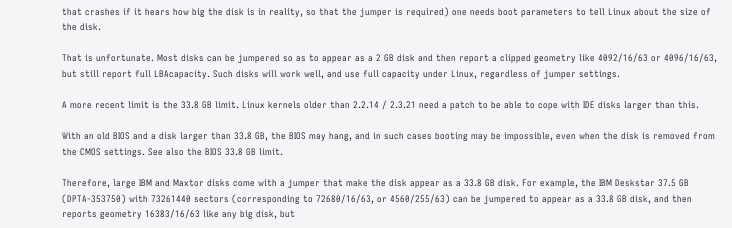that crashes if it hears how big the disk is in reality, so that the jumper is required) one needs boot parameters to tell Linux about the size of the disk.

That is unfortunate. Most disks can be jumpered so as to appear as a 2 GB disk and then report a clipped geometry like 4092/16/63 or 4096/16/63, but still report full LBAcapacity. Such disks will work well, and use full capacity under Linux, regardless of jumper settings.

A more recent limit is the 33.8 GB limit. Linux kernels older than 2.2.14 / 2.3.21 need a patch to be able to cope with IDE disks larger than this.

With an old BIOS and a disk larger than 33.8 GB, the BIOS may hang, and in such cases booting may be impossible, even when the disk is removed from the CMOS settings. See also the BIOS 33.8 GB limit.

Therefore, large IBM and Maxtor disks come with a jumper that make the disk appear as a 33.8 GB disk. For example, the IBM Deskstar 37.5 GB (DPTA-353750) with 73261440 sectors (corresponding to 72680/16/63, or 4560/255/63) can be jumpered to appear as a 33.8 GB disk, and then reports geometry 16383/16/63 like any big disk, but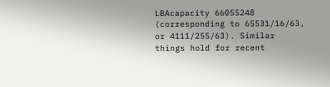LBAcapacity 66055248 (corresponding to 65531/16/63, or 4111/255/63). Similar things hold for recent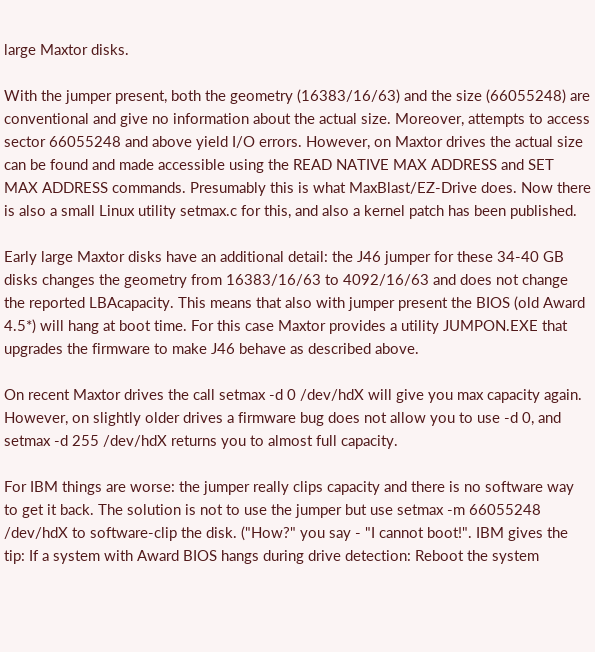large Maxtor disks.

With the jumper present, both the geometry (16383/16/63) and the size (66055248) are conventional and give no information about the actual size. Moreover, attempts to access sector 66055248 and above yield I/O errors. However, on Maxtor drives the actual size can be found and made accessible using the READ NATIVE MAX ADDRESS and SET MAX ADDRESS commands. Presumably this is what MaxBlast/EZ-Drive does. Now there is also a small Linux utility setmax.c for this, and also a kernel patch has been published.

Early large Maxtor disks have an additional detail: the J46 jumper for these 34-40 GB disks changes the geometry from 16383/16/63 to 4092/16/63 and does not change the reported LBAcapacity. This means that also with jumper present the BIOS (old Award 4.5*) will hang at boot time. For this case Maxtor provides a utility JUMPON.EXE that upgrades the firmware to make J46 behave as described above.

On recent Maxtor drives the call setmax -d 0 /dev/hdX will give you max capacity again. However, on slightly older drives a firmware bug does not allow you to use -d 0, and setmax -d 255 /dev/hdX returns you to almost full capacity.

For IBM things are worse: the jumper really clips capacity and there is no software way to get it back. The solution is not to use the jumper but use setmax -m 66055248 /dev/hdX to software-clip the disk. ("How?" you say - "I cannot boot!". IBM gives the tip: If a system with Award BIOS hangs during drive detection: Reboot the system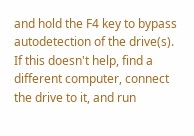and hold the F4 key to bypass autodetection of the drive(s). If this doesn't help, find a different computer, connect the drive to it, and run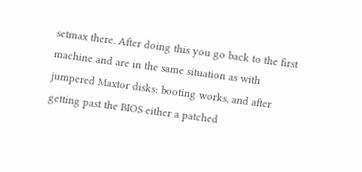setmax there. After doing this you go back to the first machine and are in the same situation as with jumpered Maxtor disks: booting works, and after getting past the BIOS either a patched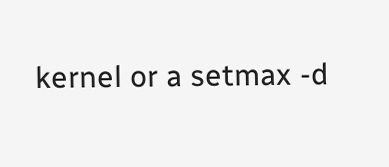kernel or a setmax -d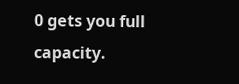0 gets you full capacity.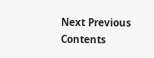Next Previous Contents